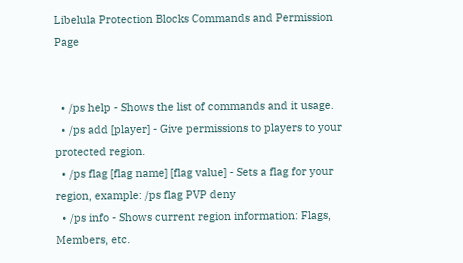Libelula Protection Blocks Commands and Permission Page


  • /ps help - Shows the list of commands and it usage.
  • /ps add [player] - Give permissions to players to your protected region.
  • /ps flag [flag name] [flag value] - Sets a flag for your region, example: /ps flag PVP deny
  • /ps info - Shows current region information: Flags, Members, etc.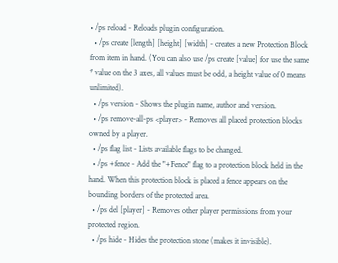• /ps reload - Reloads plugin configuration.
  • /ps create [length] [height] [width] - creates a new Protection Block from item in hand. (You can also use /ps create [value] for use the same * value on the 3 axes, all values must be odd, a height value of 0 means unlimited).
  • /ps version - Shows the plugin name, author and version.
  • /ps remove-all-ps <player> - Removes all placed protection blocks owned by a player.
  • /ps flag list - Lists available flags to be changed.
  • /ps +fence - Add the "+Fence" flag to a protection block held in the hand. When this protection block is placed a fence appears on the bounding borders of the protected area.
  • /ps del [player] - Removes other player permissions from your protected region.
  • /ps hide - Hides the protection stone (makes it invisible).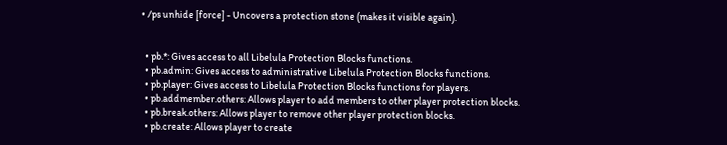• /ps unhide [force] - Uncovers a protection stone (makes it visible again).


  • pb.*: Gives access to all Libelula Protection Blocks functions.
  • pb.admin: Gives access to administrative Libelula Protection Blocks functions.
  • pb.player: Gives access to Libelula Protection Blocks functions for players.
  • pb.addmember.others: Allows player to add members to other player protection blocks.
  • pb.break.others: Allows player to remove other player protection blocks.
  • pb.create: Allows player to create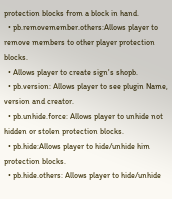protection blocks from a block in hand.
  • pb.removemember.others:Allows player to remove members to other player protection blocks.
  • Allows player to create sign's shopb.
  • pb.version: Allows player to see plugin Name, version and creator.
  • pb.unhide.force: Allows player to unhide not hidden or stolen protection blocks.
  • pb.hide:Allows player to hide/unhide him protection blocks.
  • pb.hide.others: Allows player to hide/unhide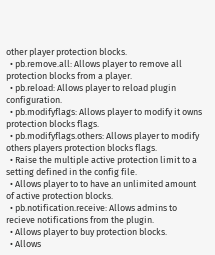other player protection blocks.
  • pb.remove.all: Allows player to remove all protection blocks from a player.
  • pb.reload: Allows player to reload plugin configuration.
  • pb.modifyflags: Allows player to modify it owns protection blocks flags.
  • pb.modifyflags.others: Allows player to modify others players protection blocks flags.
  • Raise the multiple active protection limit to a setting defined in the config file.
  • Allows player to to have an unlimited amount of active protection blocks.
  • pb.notification.receive: Allows admins to recieve notifications from the plugin.
  • Allows player to buy protection blocks.
  • Allows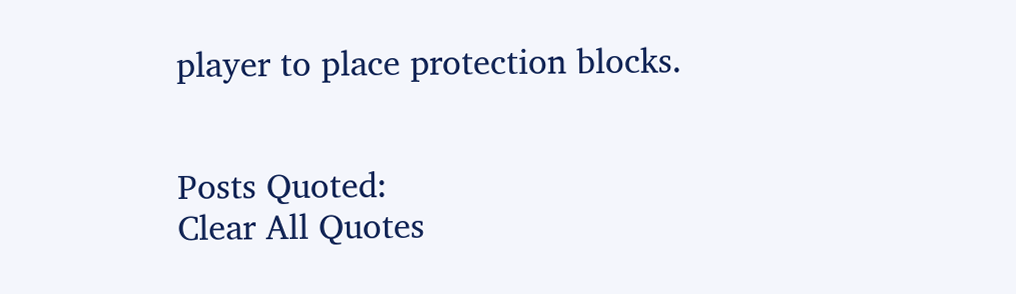player to place protection blocks.


Posts Quoted:
Clear All Quotes